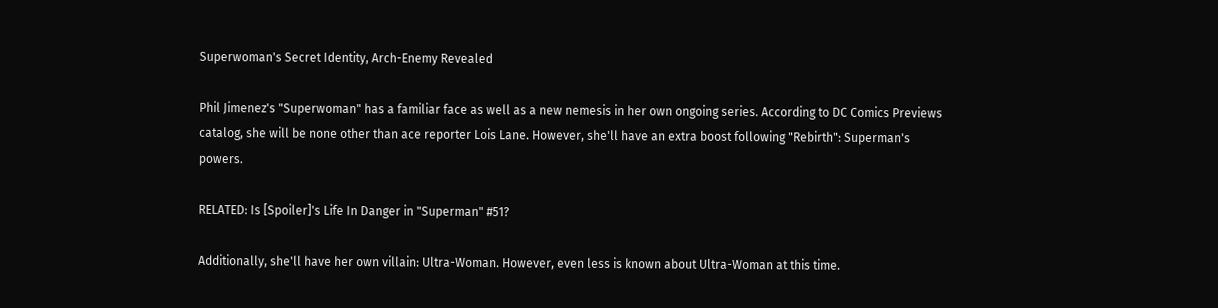Superwoman's Secret Identity, Arch-Enemy Revealed

Phil Jimenez's "Superwoman" has a familiar face as well as a new nemesis in her own ongoing series. According to DC Comics Previews catalog, she will be none other than ace reporter Lois Lane. However, she'll have an extra boost following "Rebirth": Superman's powers.

RELATED: Is [Spoiler]'s Life In Danger in "Superman" #51?

Additionally, she'll have her own villain: Ultra-Woman. However, even less is known about Ultra-Woman at this time.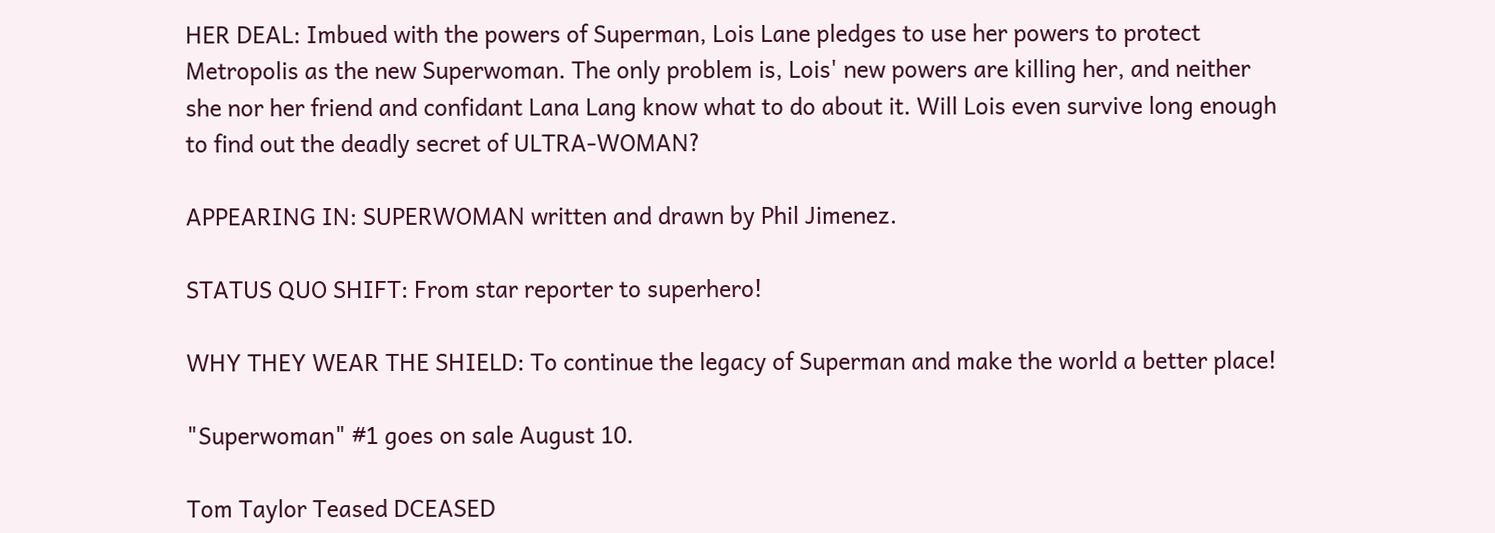HER DEAL: Imbued with the powers of Superman, Lois Lane pledges to use her powers to protect Metropolis as the new Superwoman. The only problem is, Lois' new powers are killing her, and neither she nor her friend and confidant Lana Lang know what to do about it. Will Lois even survive long enough to find out the deadly secret of ULTRA-WOMAN?

APPEARING IN: SUPERWOMAN written and drawn by Phil Jimenez.

STATUS QUO SHIFT: From star reporter to superhero!

WHY THEY WEAR THE SHIELD: To continue the legacy of Superman and make the world a better place!

"Superwoman" #1 goes on sale August 10.

Tom Taylor Teased DCEASED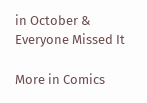in October & Everyone Missed It

More in Comics